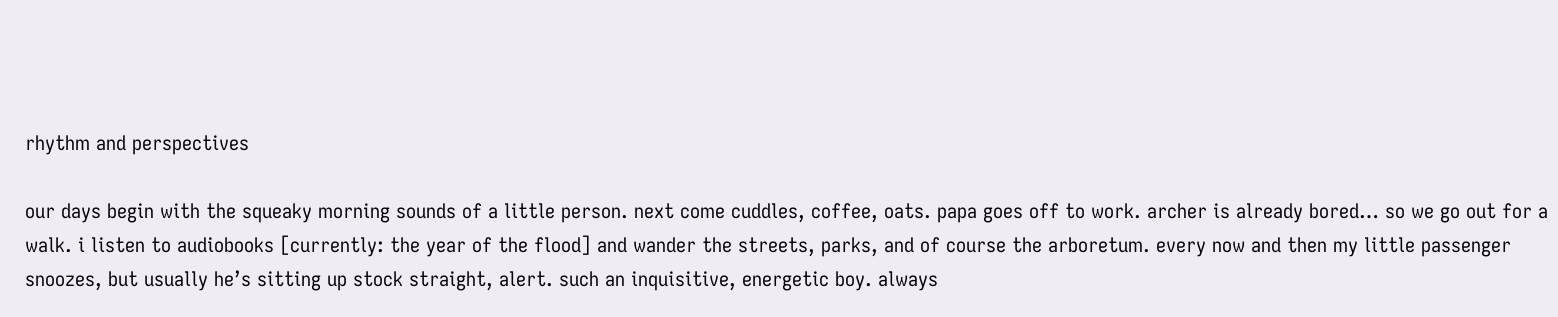rhythm and perspectives

our days begin with the squeaky morning sounds of a little person. next come cuddles, coffee, oats. papa goes off to work. archer is already bored… so we go out for a walk. i listen to audiobooks [currently: the year of the flood] and wander the streets, parks, and of course the arboretum. every now and then my little passenger snoozes, but usually he’s sitting up stock straight, alert. such an inquisitive, energetic boy. always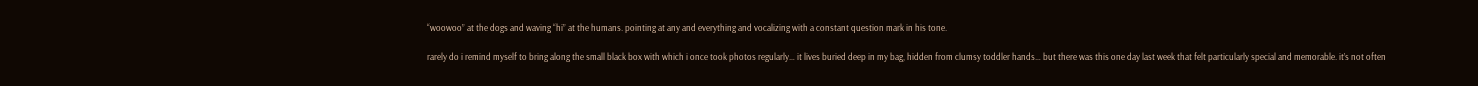“woowoo” at the dogs and waving “hi” at the humans. pointing at any and everything and vocalizing with a constant question mark in his tone.

rarely do i remind myself to bring along the small black box with which i once took photos regularly… it lives buried deep in my bag, hidden from clumsy toddler hands… but there was this one day last week that felt particularly special and memorable. it’s not often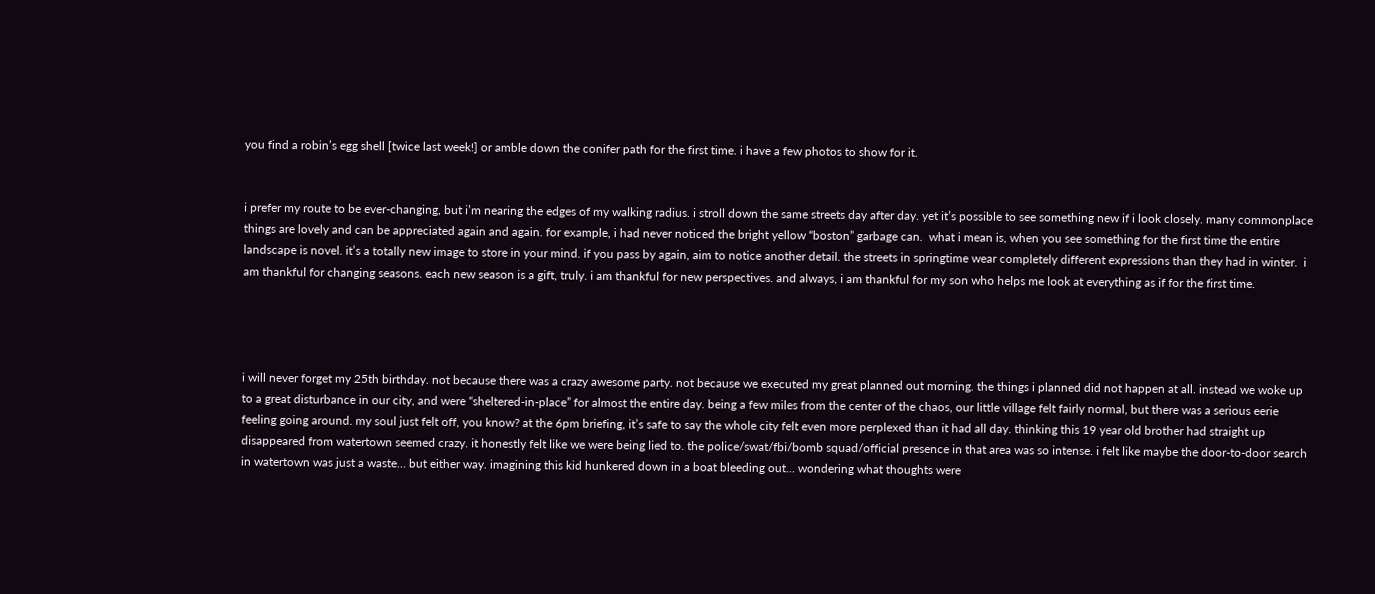you find a robin’s egg shell [twice last week!] or amble down the conifer path for the first time. i have a few photos to show for it.


i prefer my route to be ever-changing, but i’m nearing the edges of my walking radius. i stroll down the same streets day after day. yet it’s possible to see something new if i look closely. many commonplace things are lovely and can be appreciated again and again. for example, i had never noticed the bright yellow “boston” garbage can.  what i mean is, when you see something for the first time the entire landscape is novel. it’s a totally new image to store in your mind. if you pass by again, aim to notice another detail. the streets in springtime wear completely different expressions than they had in winter.  i am thankful for changing seasons. each new season is a gift, truly. i am thankful for new perspectives. and always, i am thankful for my son who helps me look at everything as if for the first time.




i will never forget my 25th birthday. not because there was a crazy awesome party. not because we executed my great planned out morning. the things i planned did not happen at all. instead we woke up to a great disturbance in our city, and were “sheltered-in-place” for almost the entire day. being a few miles from the center of the chaos, our little village felt fairly normal, but there was a serious eerie feeling going around. my soul just felt off, you know? at the 6pm briefing, it’s safe to say the whole city felt even more perplexed than it had all day. thinking this 19 year old brother had straight up disappeared from watertown seemed crazy. it honestly felt like we were being lied to. the police/swat/fbi/bomb squad/official presence in that area was so intense. i felt like maybe the door-to-door search in watertown was just a waste… but either way. imagining this kid hunkered down in a boat bleeding out… wondering what thoughts were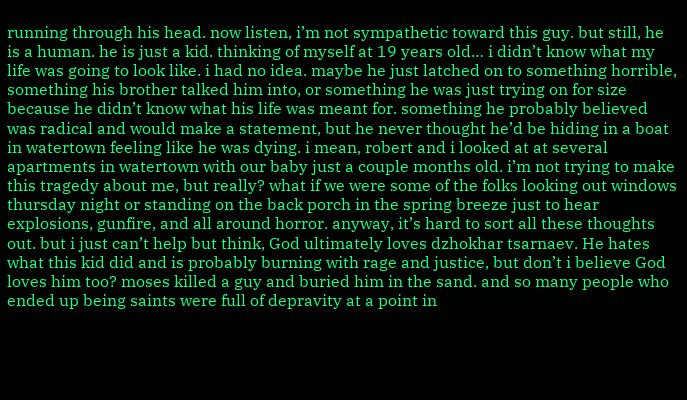running through his head. now listen, i’m not sympathetic toward this guy. but still, he is a human. he is just a kid. thinking of myself at 19 years old… i didn’t know what my life was going to look like. i had no idea. maybe he just latched on to something horrible, something his brother talked him into, or something he was just trying on for size because he didn’t know what his life was meant for. something he probably believed was radical and would make a statement, but he never thought he’d be hiding in a boat in watertown feeling like he was dying. i mean, robert and i looked at at several apartments in watertown with our baby just a couple months old. i’m not trying to make this tragedy about me, but really? what if we were some of the folks looking out windows thursday night or standing on the back porch in the spring breeze just to hear explosions, gunfire, and all around horror. anyway, it’s hard to sort all these thoughts out. but i just can’t help but think, God ultimately loves dzhokhar tsarnaev. He hates what this kid did and is probably burning with rage and justice, but don’t i believe God loves him too? moses killed a guy and buried him in the sand. and so many people who ended up being saints were full of depravity at a point in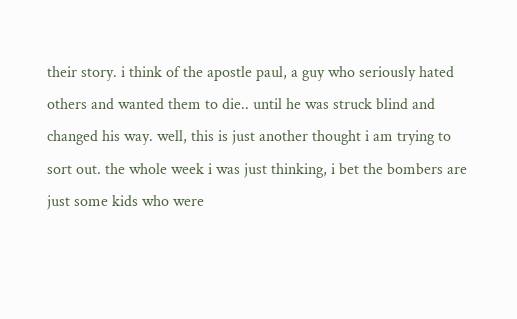their story. i think of the apostle paul, a guy who seriously hated others and wanted them to die.. until he was struck blind and changed his way. well, this is just another thought i am trying to sort out. the whole week i was just thinking, i bet the bombers are just some kids who were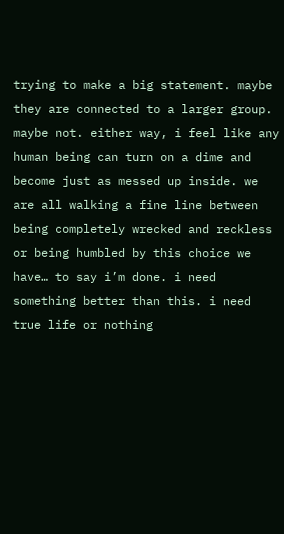trying to make a big statement. maybe they are connected to a larger group. maybe not. either way, i feel like any human being can turn on a dime and become just as messed up inside. we are all walking a fine line between being completely wrecked and reckless or being humbled by this choice we have… to say i’m done. i need something better than this. i need true life or nothing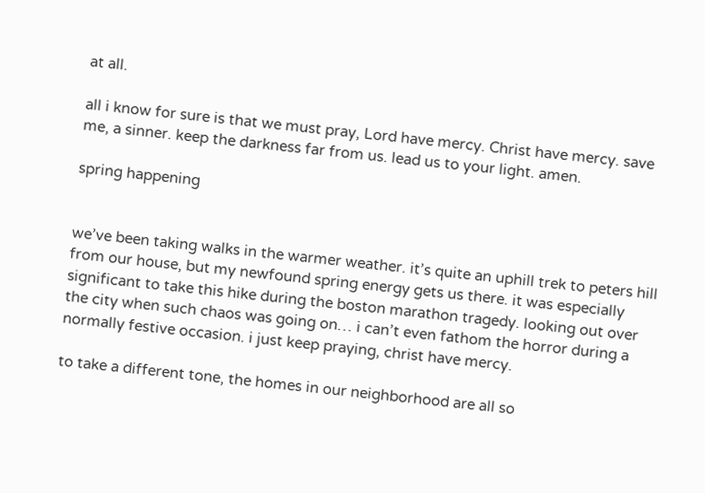at all.

all i know for sure is that we must pray, Lord have mercy. Christ have mercy. save me, a sinner. keep the darkness far from us. lead us to your light. amen.

spring happening


we’ve been taking walks in the warmer weather. it’s quite an uphill trek to peters hill from our house, but my newfound spring energy gets us there. it was especially significant to take this hike during the boston marathon tragedy. looking out over the city when such chaos was going on… i can’t even fathom the horror during a normally festive occasion. i just keep praying, christ have mercy.

to take a different tone, the homes in our neighborhood are all so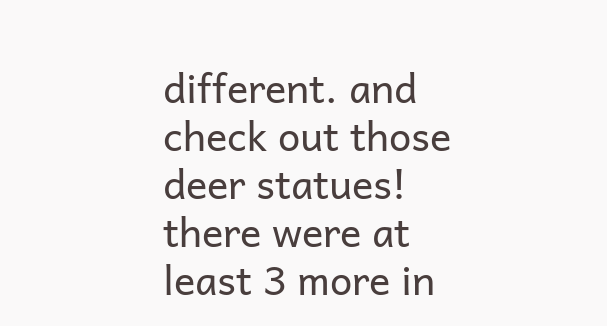different. and check out those deer statues! there were at least 3 more in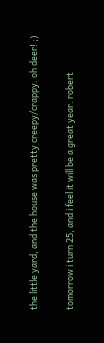the little yard, and the house was pretty creepy/crappy. oh deer! ;)

tomorrow i turn 25, and i feel it will be a great year. robert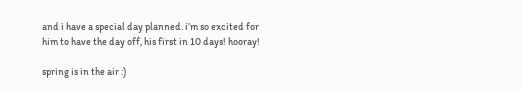and i have a special day planned. i’m so excited for him to have the day off, his first in 10 days! hooray!

spring is in the air :)